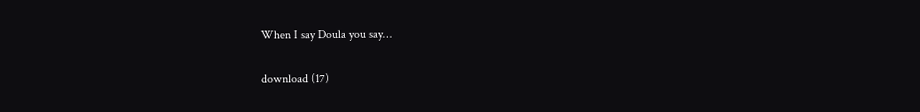When I say Doula you say…

download (17)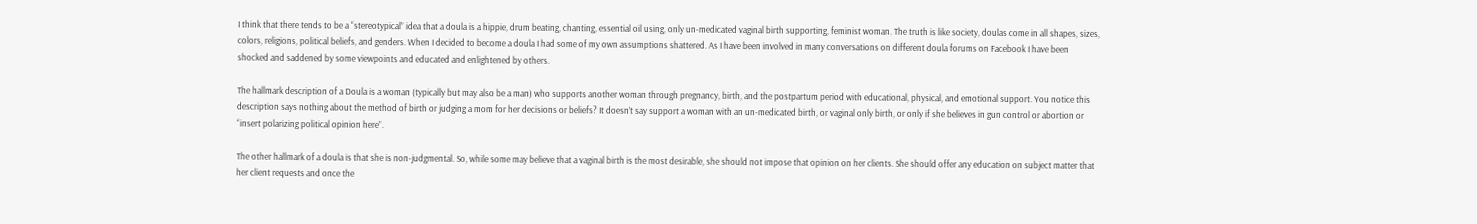I think that there tends to be a “stereotypical” idea that a doula is a hippie, drum beating, chanting, essential oil using, only un-medicated vaginal birth supporting, feminist woman. The truth is like society, doulas come in all shapes, sizes, colors, religions, political beliefs, and genders. When I decided to become a doula I had some of my own assumptions shattered. As I have been involved in many conversations on different doula forums on Facebook I have been shocked and saddened by some viewpoints and educated and enlightened by others.

The hallmark description of a Doula is a woman (typically but may also be a man) who supports another woman through pregnancy, birth, and the postpartum period with educational, physical, and emotional support. You notice this description says nothing about the method of birth or judging a mom for her decisions or beliefs? It doesn’t say support a woman with an un-medicated birth, or vaginal only birth, or only if she believes in gun control or abortion or “insert polarizing political opinion here”.

The other hallmark of a doula is that she is non-judgmental. So, while some may believe that a vaginal birth is the most desirable, she should not impose that opinion on her clients. She should offer any education on subject matter that her client requests and once the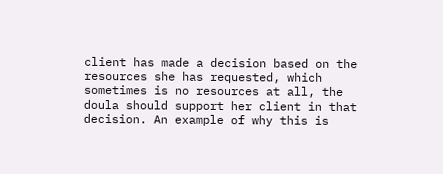client has made a decision based on the resources she has requested, which sometimes is no resources at all, the doula should support her client in that decision. An example of why this is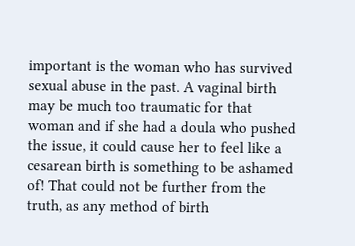important is the woman who has survived sexual abuse in the past. A vaginal birth may be much too traumatic for that woman and if she had a doula who pushed the issue, it could cause her to feel like a cesarean birth is something to be ashamed of! That could not be further from the truth, as any method of birth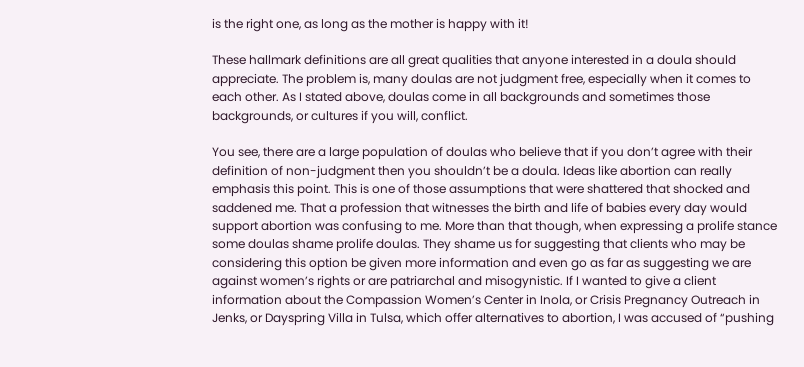is the right one, as long as the mother is happy with it!

These hallmark definitions are all great qualities that anyone interested in a doula should appreciate. The problem is, many doulas are not judgment free, especially when it comes to each other. As I stated above, doulas come in all backgrounds and sometimes those backgrounds, or cultures if you will, conflict.

You see, there are a large population of doulas who believe that if you don’t agree with their definition of non-judgment then you shouldn’t be a doula. Ideas like abortion can really emphasis this point. This is one of those assumptions that were shattered that shocked and saddened me. That a profession that witnesses the birth and life of babies every day would support abortion was confusing to me. More than that though, when expressing a prolife stance some doulas shame prolife doulas. They shame us for suggesting that clients who may be considering this option be given more information and even go as far as suggesting we are against women’s rights or are patriarchal and misogynistic. If I wanted to give a client information about the Compassion Women’s Center in Inola, or Crisis Pregnancy Outreach in Jenks, or Dayspring Villa in Tulsa, which offer alternatives to abortion, I was accused of “pushing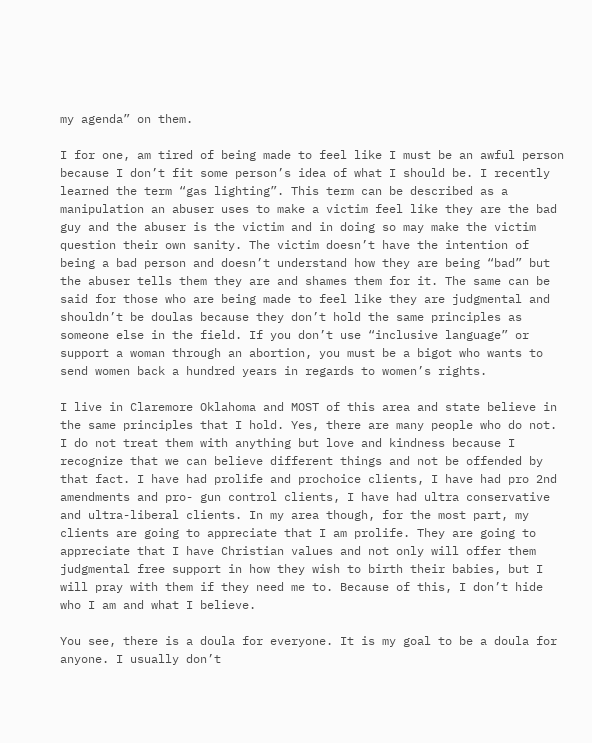my agenda” on them.

I for one, am tired of being made to feel like I must be an awful person because I don’t fit some person’s idea of what I should be. I recently learned the term “gas lighting”. This term can be described as a manipulation an abuser uses to make a victim feel like they are the bad guy and the abuser is the victim and in doing so may make the victim question their own sanity. The victim doesn’t have the intention of being a bad person and doesn’t understand how they are being “bad” but the abuser tells them they are and shames them for it. The same can be said for those who are being made to feel like they are judgmental and shouldn’t be doulas because they don’t hold the same principles as someone else in the field. If you don’t use “inclusive language” or support a woman through an abortion, you must be a bigot who wants to send women back a hundred years in regards to women’s rights.

I live in Claremore Oklahoma and MOST of this area and state believe in the same principles that I hold. Yes, there are many people who do not. I do not treat them with anything but love and kindness because I recognize that we can believe different things and not be offended by that fact. I have had prolife and prochoice clients, I have had pro 2nd amendments and pro- gun control clients, I have had ultra conservative and ultra-liberal clients. In my area though, for the most part, my clients are going to appreciate that I am prolife. They are going to appreciate that I have Christian values and not only will offer them judgmental free support in how they wish to birth their babies, but I will pray with them if they need me to. Because of this, I don’t hide who I am and what I believe.

You see, there is a doula for everyone. It is my goal to be a doula for anyone. I usually don’t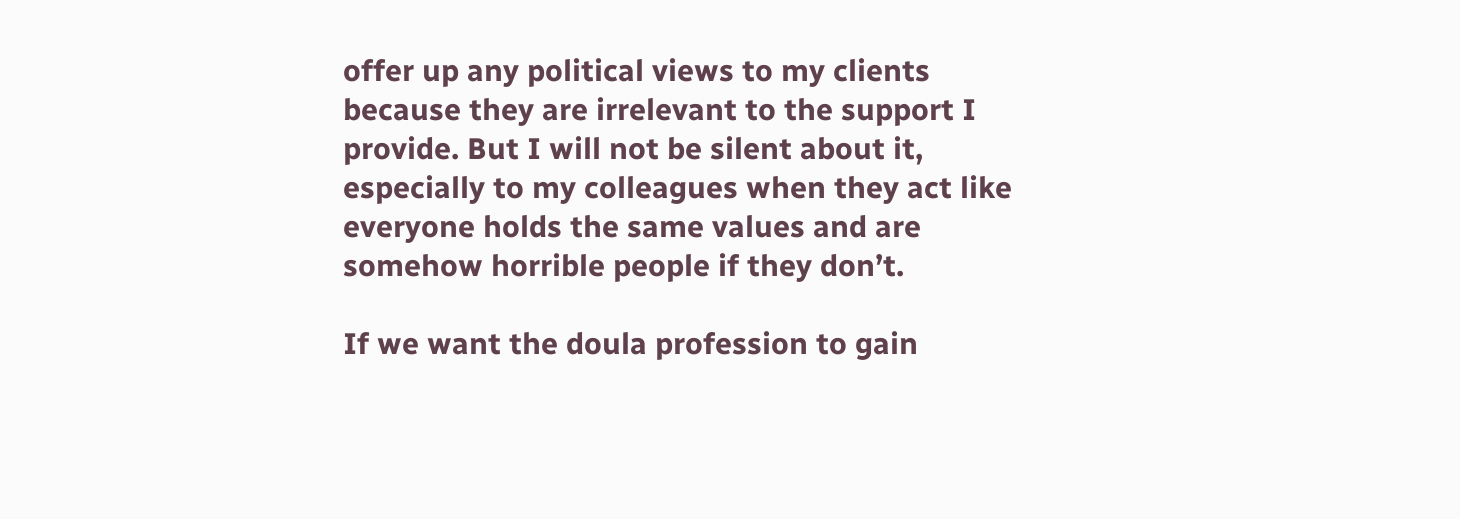offer up any political views to my clients because they are irrelevant to the support I provide. But I will not be silent about it, especially to my colleagues when they act like everyone holds the same values and are somehow horrible people if they don’t.

If we want the doula profession to gain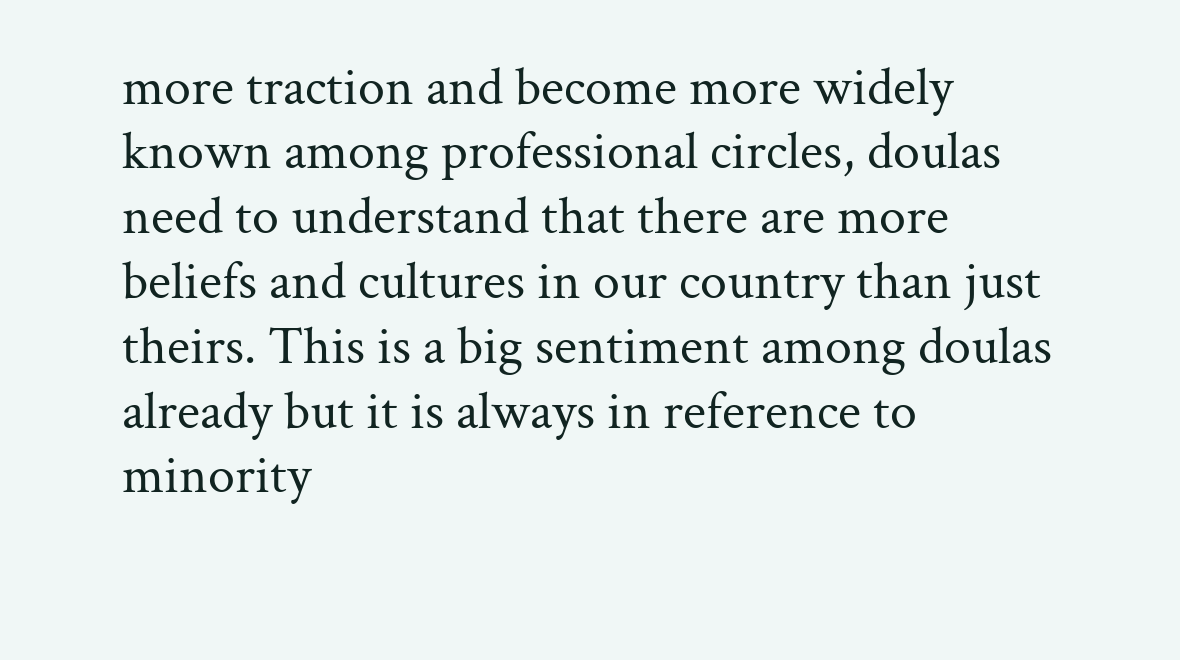more traction and become more widely known among professional circles, doulas need to understand that there are more beliefs and cultures in our country than just theirs. This is a big sentiment among doulas already but it is always in reference to minority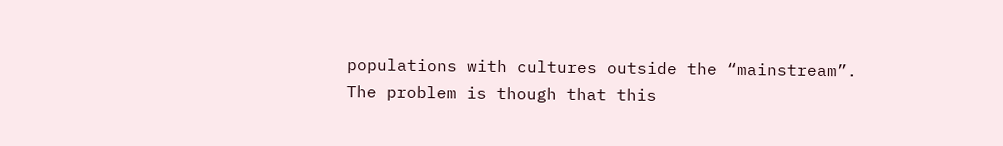populations with cultures outside the “mainstream”. The problem is though that this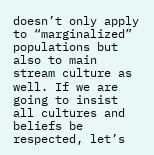doesn’t only apply to “marginalized” populations but also to main stream culture as well. If we are going to insist all cultures and beliefs be respected, let’s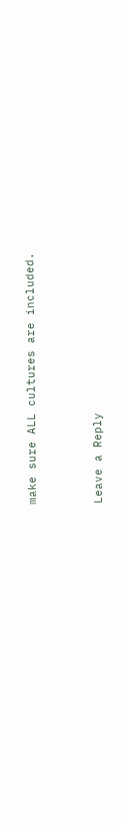make sure ALL cultures are included.



Leave a Reply